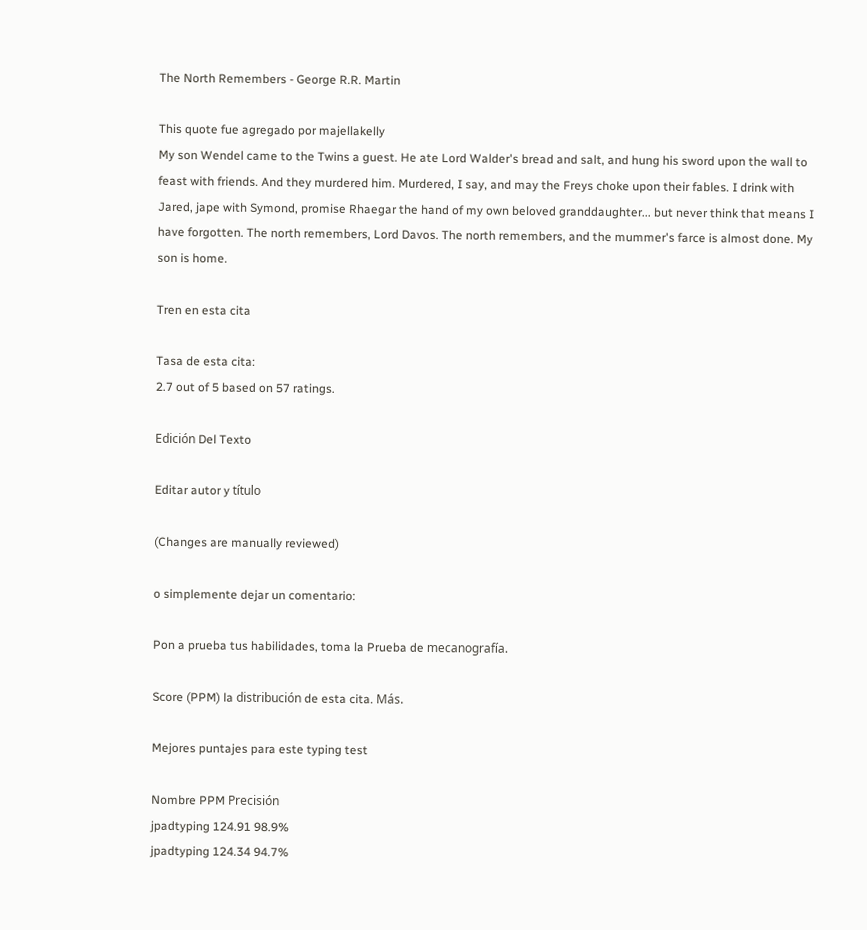The North Remembers - George R.R. Martin

This quote fue agregado por majellakelly
My son Wendel came to the Twins a guest. He ate Lord Walder's bread and salt, and hung his sword upon the wall to feast with friends. And they murdered him. Murdered, I say, and may the Freys choke upon their fables. I drink with Jared, jape with Symond, promise Rhaegar the hand of my own beloved granddaughter... but never think that means I have forgotten. The north remembers, Lord Davos. The north remembers, and the mummer's farce is almost done. My son is home.

Tren en esta cita

Tasa de esta cita:
2.7 out of 5 based on 57 ratings.

Edición Del Texto

Editar autor y título

(Changes are manually reviewed)

o simplemente dejar un comentario:

Pon a prueba tus habilidades, toma la Prueba de mecanografía.

Score (PPM) la distribución de esta cita. Más.

Mejores puntajes para este typing test

Nombre PPM Precisión
jpadtyping 124.91 98.9%
jpadtyping 124.34 94.7%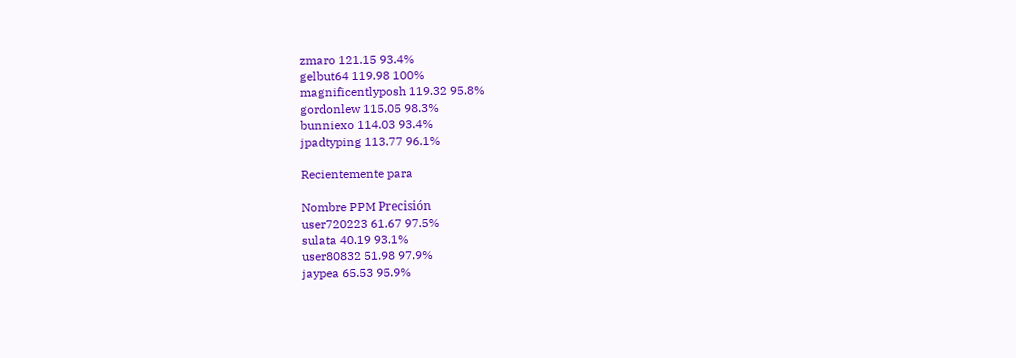zmaro 121.15 93.4%
gelbut64 119.98 100%
magnificentlyposh 119.32 95.8%
gordonlew 115.05 98.3%
bunniexo 114.03 93.4%
jpadtyping 113.77 96.1%

Recientemente para

Nombre PPM Precisión
user720223 61.67 97.5%
sulata 40.19 93.1%
user80832 51.98 97.9%
jaypea 65.53 95.9%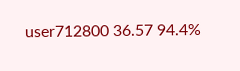user712800 36.57 94.4%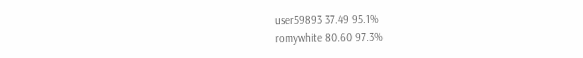user59893 37.49 95.1%
romywhite 80.60 97.3%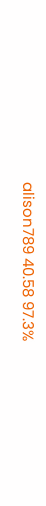alison789 40.58 97.3%